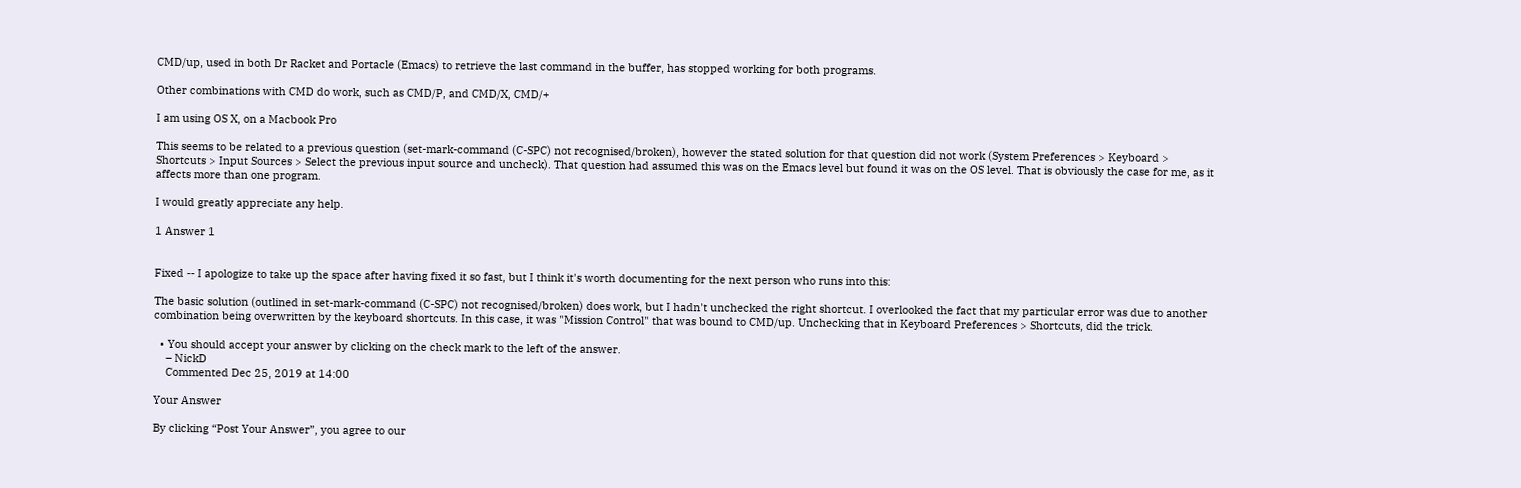CMD/up, used in both Dr Racket and Portacle (Emacs) to retrieve the last command in the buffer, has stopped working for both programs.

Other combinations with CMD do work, such as CMD/P, and CMD/X, CMD/+

I am using OS X, on a Macbook Pro

This seems to be related to a previous question (set-mark-command (C-SPC) not recognised/broken), however the stated solution for that question did not work (System Preferences > Keyboard > Shortcuts > Input Sources > Select the previous input source and uncheck). That question had assumed this was on the Emacs level but found it was on the OS level. That is obviously the case for me, as it affects more than one program.

I would greatly appreciate any help.

1 Answer 1


Fixed -- I apologize to take up the space after having fixed it so fast, but I think it's worth documenting for the next person who runs into this:

The basic solution (outlined in set-mark-command (C-SPC) not recognised/broken) does work, but I hadn't unchecked the right shortcut. I overlooked the fact that my particular error was due to another combination being overwritten by the keyboard shortcuts. In this case, it was "Mission Control" that was bound to CMD/up. Unchecking that in Keyboard Preferences > Shortcuts, did the trick.

  • You should accept your answer by clicking on the check mark to the left of the answer.
    – NickD
    Commented Dec 25, 2019 at 14:00

Your Answer

By clicking “Post Your Answer”, you agree to our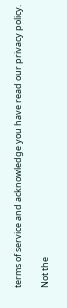terms of service and acknowledge you have read our privacy policy.

Not the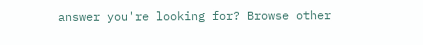answer you're looking for? Browse other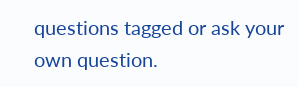questions tagged or ask your own question.